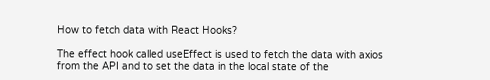How to fetch data with React Hooks?

The effect hook called useEffect is used to fetch the data with axios from the API and to set the data in the local state of the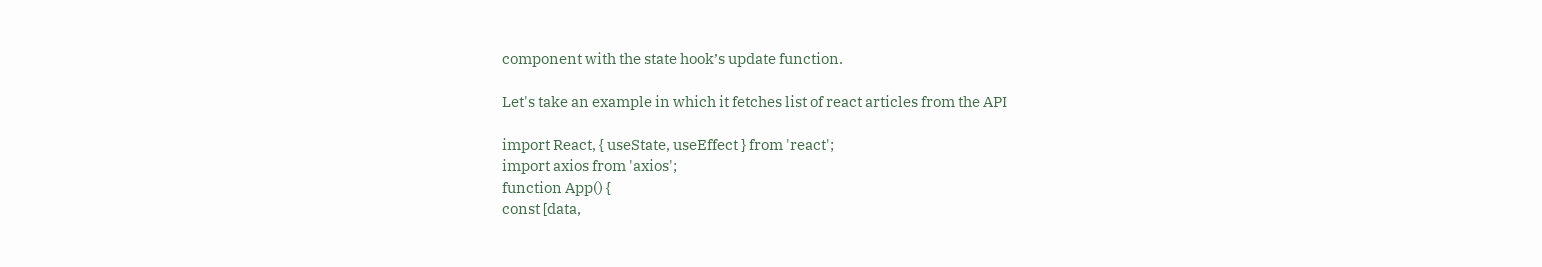component with the state hook’s update function.

Let's take an example in which it fetches list of react articles from the API

import React, { useState, useEffect } from 'react';
import axios from 'axios';
function App() {
const [data,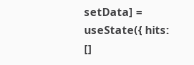setData] = useState({ hits: []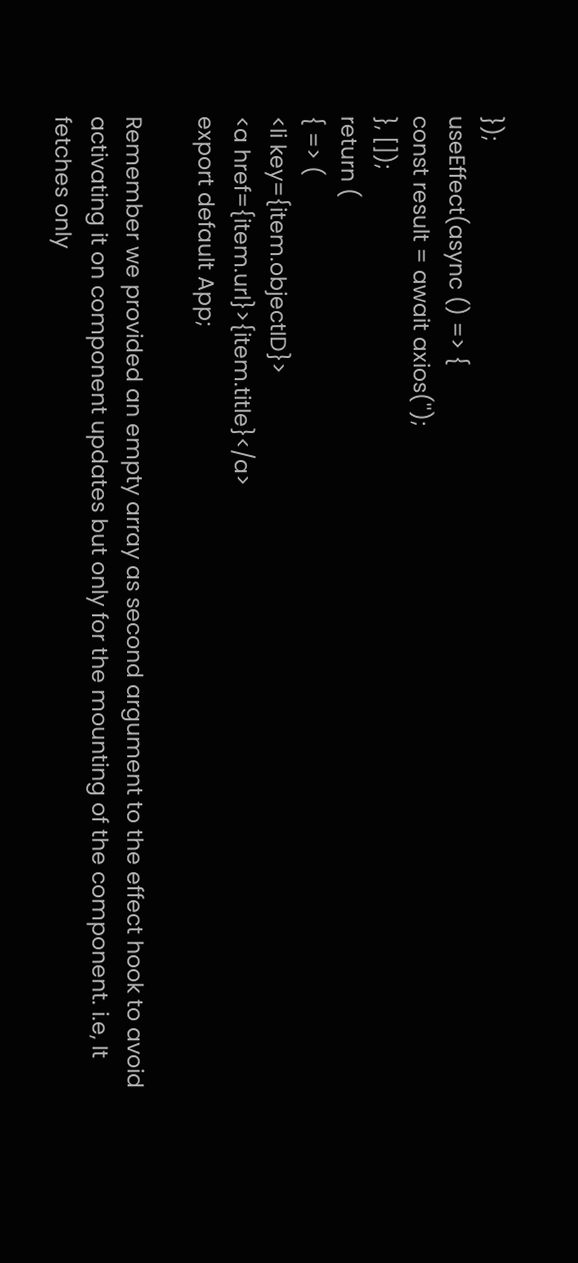});
useEffect(async () => {
const result = await axios('');
}, []);
return (
{ => (
<li key={item.objectID}>
<a href={item.url}>{item.title}</a>
export default App;

Remember we provided an empty array as second argument to the effect hook to avoid activating it on component updates but only for the mounting of the component. i.e, It fetches only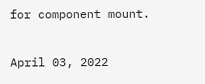for component mount.

April 03, 2022